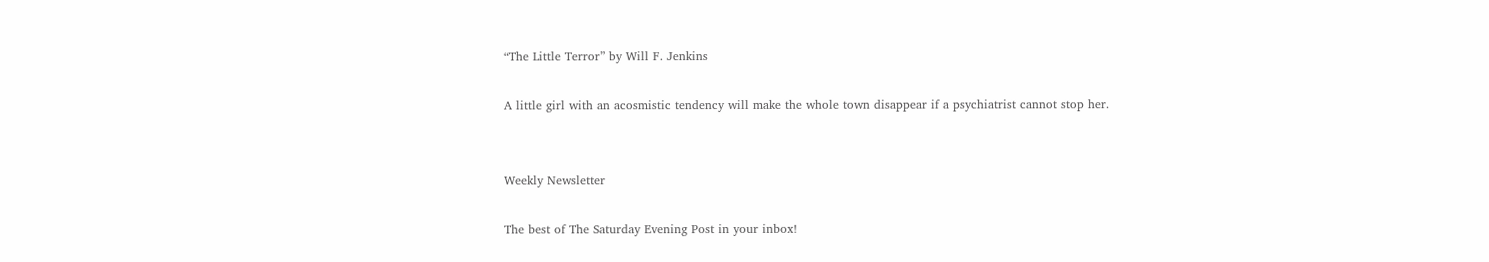“The Little Terror” by Will F. Jenkins

A little girl with an acosmistic tendency will make the whole town disappear if a psychiatrist cannot stop her.


Weekly Newsletter

The best of The Saturday Evening Post in your inbox!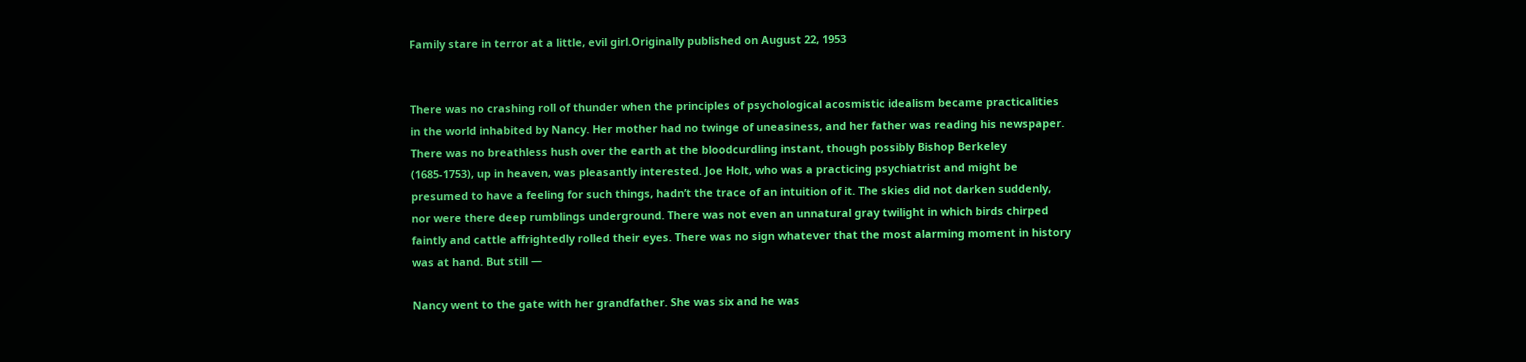Family stare in terror at a little, evil girl.Originally published on August 22, 1953


There was no crashing roll of thunder when the principles of psychological acosmistic idealism became practicalities in the world inhabited by Nancy. Her mother had no twinge of uneasiness, and her father was reading his newspaper. There was no breathless hush over the earth at the bloodcurdling instant, though possibly Bishop Berkeley (1685-1753), up in heaven, was pleasantly interested. Joe Holt, who was a practicing psychiatrist and might be presumed to have a feeling for such things, hadn’t the trace of an intuition of it. The skies did not darken suddenly, nor were there deep rumblings underground. There was not even an unnatural gray twilight in which birds chirped faintly and cattle affrightedly rolled their eyes. There was no sign whatever that the most alarming moment in history was at hand. But still —

Nancy went to the gate with her grandfather. She was six and he was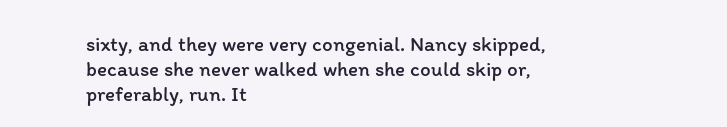sixty, and they were very congenial. Nancy skipped, because she never walked when she could skip or, preferably, run. It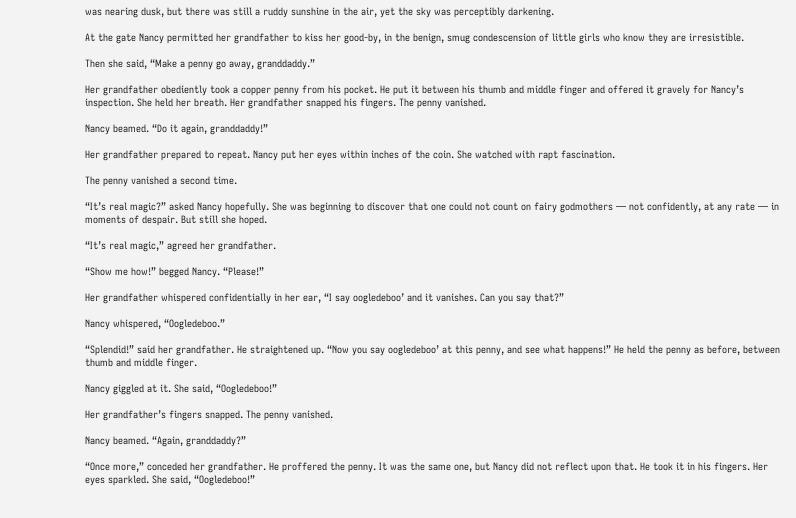was nearing dusk, but there was still a ruddy sunshine in the air, yet the sky was perceptibly darkening.

At the gate Nancy permitted her grandfather to kiss her good-by, in the benign, smug condescension of little girls who know they are irresistible.

Then she said, “Make a penny go away, granddaddy.”

Her grandfather obediently took a copper penny from his pocket. He put it between his thumb and middle finger and offered it gravely for Nancy’s inspection. She held her breath. Her grandfather snapped his fingers. The penny vanished.

Nancy beamed. “Do it again, granddaddy!”

Her grandfather prepared to repeat. Nancy put her eyes within inches of the coin. She watched with rapt fascination.

The penny vanished a second time.

“It’s real magic?” asked Nancy hopefully. She was beginning to discover that one could not count on fairy godmothers — not confidently, at any rate — in moments of despair. But still she hoped.

“It’s real magic,” agreed her grandfather.

“Show me how!” begged Nancy. “Please!”

Her grandfather whispered confidentially in her ear, “I say oogledeboo’ and it vanishes. Can you say that?”

Nancy whispered, “Oogledeboo.”

“Splendid!” said her grandfather. He straightened up. “Now you say oogledeboo’ at this penny, and see what happens!” He held the penny as before, between thumb and middle finger.

Nancy giggled at it. She said, “Oogledeboo!”

Her grandfather’s fingers snapped. The penny vanished.

Nancy beamed. “Again, granddaddy?”

“Once more,” conceded her grandfather. He proffered the penny. It was the same one, but Nancy did not reflect upon that. He took it in his fingers. Her eyes sparkled. She said, “Oogledeboo!”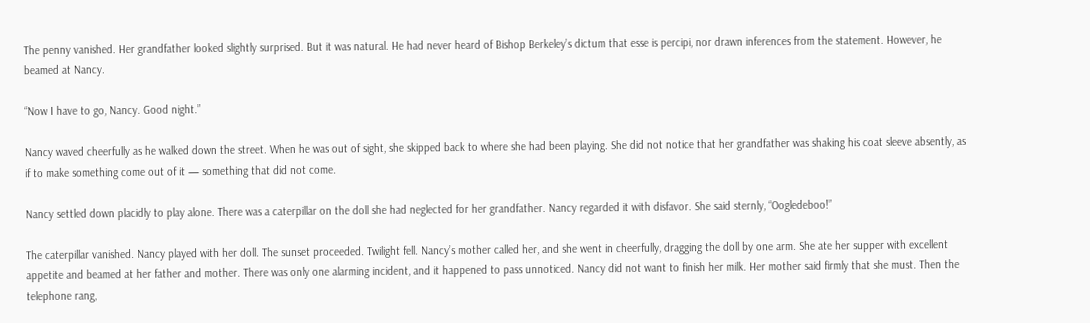The penny vanished. Her grandfather looked slightly surprised. But it was natural. He had never heard of Bishop Berkeley’s dictum that esse is percipi, nor drawn inferences from the statement. However, he beamed at Nancy.

“Now I have to go, Nancy. Good night.”

Nancy waved cheerfully as he walked down the street. When he was out of sight, she skipped back to where she had been playing. She did not notice that her grandfather was shaking his coat sleeve absently, as if to make something come out of it — something that did not come.

Nancy settled down placidly to play alone. There was a caterpillar on the doll she had neglected for her grandfather. Nancy regarded it with disfavor. She said sternly, “Oogledeboo!”

The caterpillar vanished. Nancy played with her doll. The sunset proceeded. Twilight fell. Nancy’s mother called her, and she went in cheerfully, dragging the doll by one arm. She ate her supper with excellent appetite and beamed at her father and mother. There was only one alarming incident, and it happened to pass unnoticed. Nancy did not want to finish her milk. Her mother said firmly that she must. Then the telephone rang,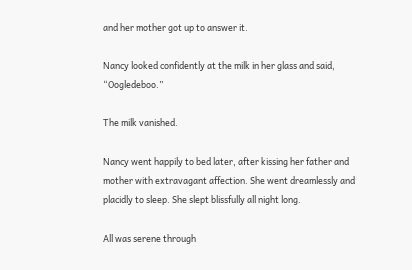and her mother got up to answer it.

Nancy looked confidently at the milk in her glass and said, “Oogledeboo.”

The milk vanished.

Nancy went happily to bed later, after kissing her father and mother with extravagant affection. She went dreamlessly and placidly to sleep. She slept blissfully all night long.

All was serene through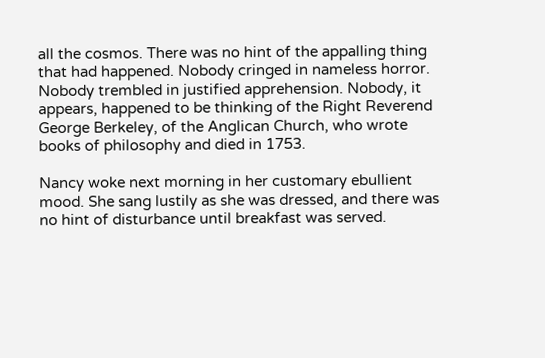all the cosmos. There was no hint of the appalling thing that had happened. Nobody cringed in nameless horror. Nobody trembled in justified apprehension. Nobody, it appears, happened to be thinking of the Right Reverend George Berkeley, of the Anglican Church, who wrote books of philosophy and died in 1753.

Nancy woke next morning in her customary ebullient mood. She sang lustily as she was dressed, and there was no hint of disturbance until breakfast was served.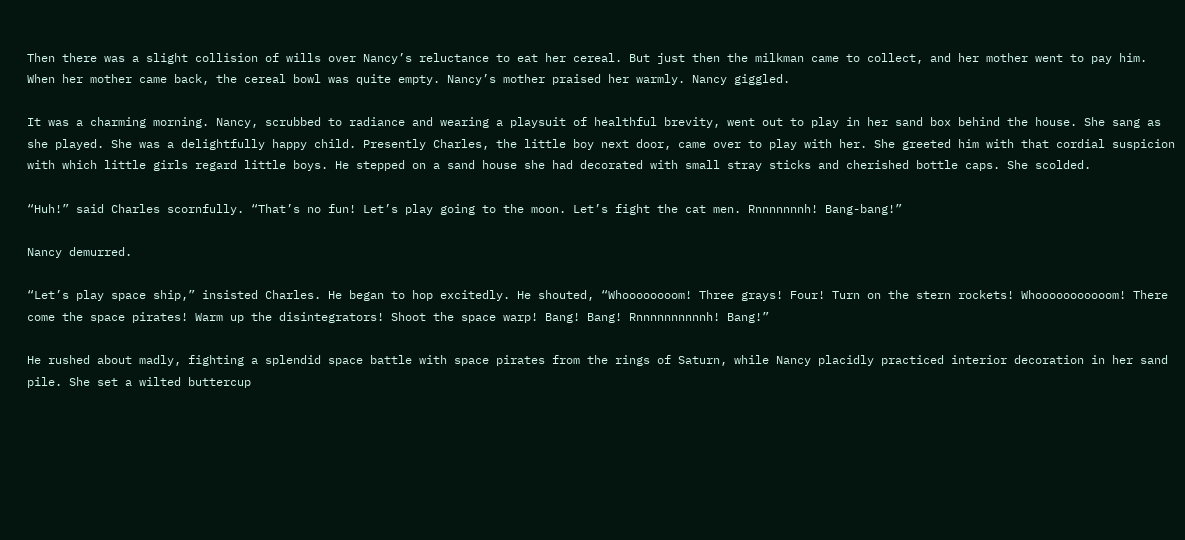Then there was a slight collision of wills over Nancy’s reluctance to eat her cereal. But just then the milkman came to collect, and her mother went to pay him. When her mother came back, the cereal bowl was quite empty. Nancy’s mother praised her warmly. Nancy giggled.

It was a charming morning. Nancy, scrubbed to radiance and wearing a playsuit of healthful brevity, went out to play in her sand box behind the house. She sang as she played. She was a delightfully happy child. Presently Charles, the little boy next door, came over to play with her. She greeted him with that cordial suspicion with which little girls regard little boys. He stepped on a sand house she had decorated with small stray sticks and cherished bottle caps. She scolded.

“Huh!” said Charles scornfully. “That’s no fun! Let’s play going to the moon. Let’s fight the cat men. Rnnnnnnnh! Bang-bang!”

Nancy demurred.

“Let’s play space ship,” insisted Charles. He began to hop excitedly. He shouted, “Whoooooooom! Three grays! Four! Turn on the stern rockets! Whooooooooooom! There come the space pirates! Warm up the disintegrators! Shoot the space warp! Bang! Bang! Rnnnnnnnnnnh! Bang!”

He rushed about madly, fighting a splendid space battle with space pirates from the rings of Saturn, while Nancy placidly practiced interior decoration in her sand pile. She set a wilted buttercup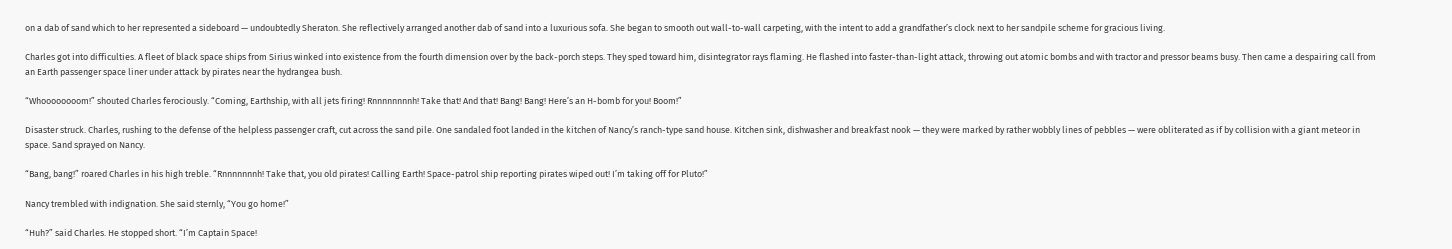on a dab of sand which to her represented a sideboard — undoubtedly Sheraton. She reflectively arranged another dab of sand into a luxurious sofa. She began to smooth out wall-to-wall carpeting, with the intent to add a grandfather’s clock next to her sandpile scheme for gracious living.

Charles got into difficulties. A fleet of black space ships from Sirius winked into existence from the fourth dimension over by the back-porch steps. They sped toward him, disintegrator rays flaming. He flashed into faster-than-light attack, throwing out atomic bombs and with tractor and pressor beams busy. Then came a despairing call from an Earth passenger space liner under attack by pirates near the hydrangea bush.

“Whoooooooom!” shouted Charles ferociously. “Coming, Earthship, with all jets firing! Rnnnnnnnnh! Take that! And that! Bang! Bang! Here’s an H-bomb for you! Boom!”

Disaster struck. Charles, rushing to the defense of the helpless passenger craft, cut across the sand pile. One sandaled foot landed in the kitchen of Nancy’s ranch-type sand house. Kitchen sink, dishwasher and breakfast nook — they were marked by rather wobbly lines of pebbles — were obliterated as if by collision with a giant meteor in space. Sand sprayed on Nancy.

“Bang, bang!” roared Charles in his high treble. “Rnnnnnnnh! Take that, you old pirates! Calling Earth! Space-patrol ship reporting pirates wiped out! I’m taking off for Pluto!”

Nancy trembled with indignation. She said sternly, “You go home!”

“Huh?” said Charles. He stopped short. “I’m Captain Space!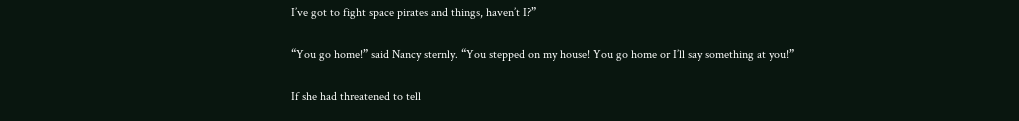I’ve got to fight space pirates and things, haven’t I?”

“You go home!” said Nancy sternly. “You stepped on my house! You go home or I’ll say something at you!”

If she had threatened to tell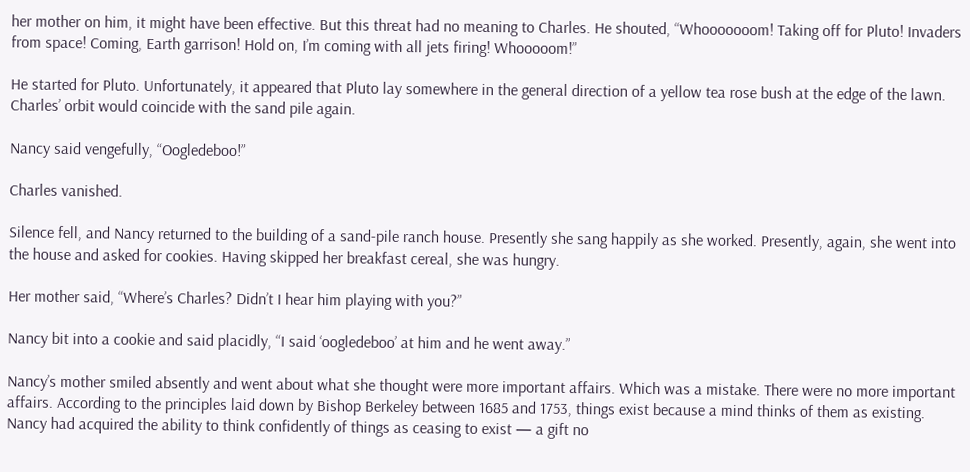her mother on him, it might have been effective. But this threat had no meaning to Charles. He shouted, “Whooooooom! Taking off for Pluto! Invaders from space! Coming, Earth garrison! Hold on, I’m coming with all jets firing! Whooooom!”

He started for Pluto. Unfortunately, it appeared that Pluto lay somewhere in the general direction of a yellow tea rose bush at the edge of the lawn. Charles’ orbit would coincide with the sand pile again.

Nancy said vengefully, “Oogledeboo!”

Charles vanished.

Silence fell, and Nancy returned to the building of a sand-pile ranch house. Presently she sang happily as she worked. Presently, again, she went into the house and asked for cookies. Having skipped her breakfast cereal, she was hungry.

Her mother said, “Where’s Charles? Didn’t I hear him playing with you?”

Nancy bit into a cookie and said placidly, “I said ‘oogledeboo’ at him and he went away.”

Nancy’s mother smiled absently and went about what she thought were more important affairs. Which was a mistake. There were no more important affairs. According to the principles laid down by Bishop Berkeley between 1685 and 1753, things exist because a mind thinks of them as existing. Nancy had acquired the ability to think confidently of things as ceasing to exist — a gift no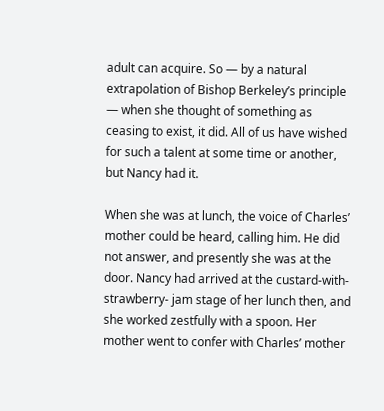adult can acquire. So — by a natural extrapolation of Bishop Berkeley’s principle — when she thought of something as ceasing to exist, it did. All of us have wished for such a talent at some time or another, but Nancy had it.

When she was at lunch, the voice of Charles’ mother could be heard, calling him. He did not answer, and presently she was at the door. Nancy had arrived at the custard-with-strawberry- jam stage of her lunch then, and she worked zestfully with a spoon. Her mother went to confer with Charles’ mother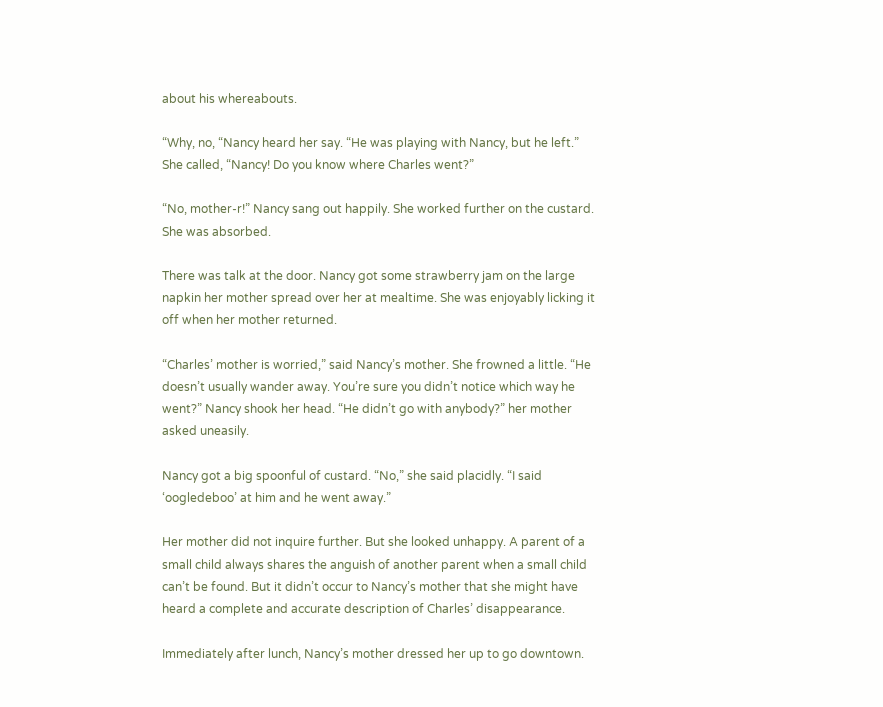about his whereabouts.

“Why, no, “Nancy heard her say. “He was playing with Nancy, but he left.” She called, “Nancy! Do you know where Charles went?”

“No, mother-r!” Nancy sang out happily. She worked further on the custard. She was absorbed.

There was talk at the door. Nancy got some strawberry jam on the large napkin her mother spread over her at mealtime. She was enjoyably licking it off when her mother returned.

“Charles’ mother is worried,” said Nancy’s mother. She frowned a little. “He doesn’t usually wander away. You’re sure you didn’t notice which way he went?” Nancy shook her head. “He didn’t go with anybody?” her mother asked uneasily.

Nancy got a big spoonful of custard. “No,” she said placidly. “I said ‘oogledeboo’ at him and he went away.”

Her mother did not inquire further. But she looked unhappy. A parent of a small child always shares the anguish of another parent when a small child can’t be found. But it didn’t occur to Nancy’s mother that she might have heard a complete and accurate description of Charles’ disappearance.

Immediately after lunch, Nancy’s mother dressed her up to go downtown.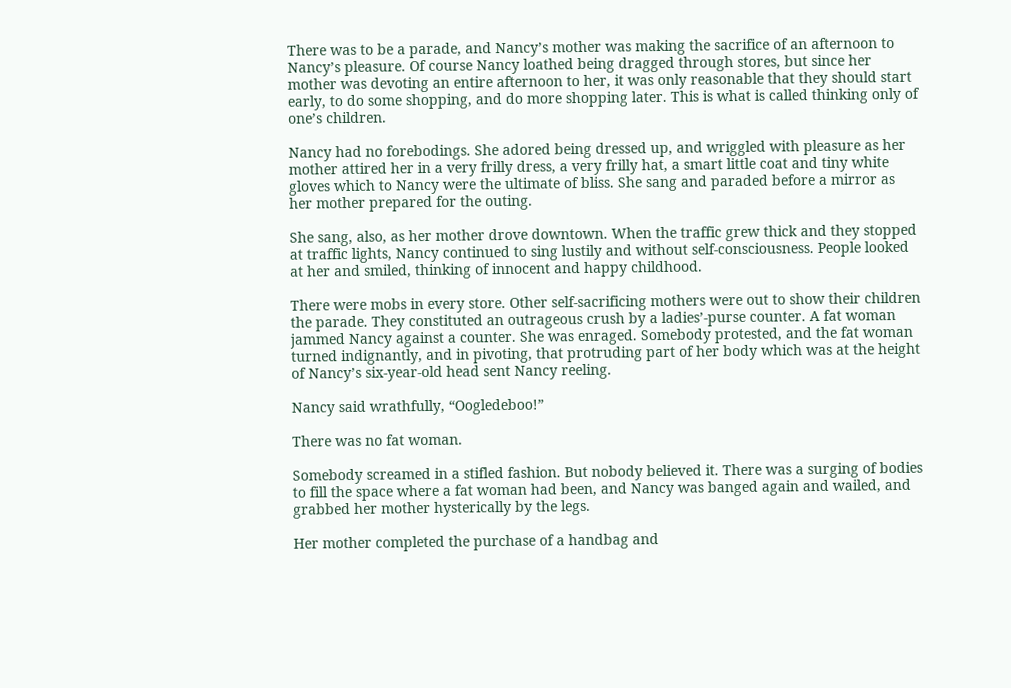There was to be a parade, and Nancy’s mother was making the sacrifice of an afternoon to Nancy’s pleasure. Of course Nancy loathed being dragged through stores, but since her mother was devoting an entire afternoon to her, it was only reasonable that they should start early, to do some shopping, and do more shopping later. This is what is called thinking only of one’s children.

Nancy had no forebodings. She adored being dressed up, and wriggled with pleasure as her mother attired her in a very frilly dress, a very frilly hat, a smart little coat and tiny white gloves which to Nancy were the ultimate of bliss. She sang and paraded before a mirror as her mother prepared for the outing.

She sang, also, as her mother drove downtown. When the traffic grew thick and they stopped at traffic lights, Nancy continued to sing lustily and without self-consciousness. People looked at her and smiled, thinking of innocent and happy childhood.

There were mobs in every store. Other self-sacrificing mothers were out to show their children the parade. They constituted an outrageous crush by a ladies’-purse counter. A fat woman jammed Nancy against a counter. She was enraged. Somebody protested, and the fat woman turned indignantly, and in pivoting, that protruding part of her body which was at the height of Nancy’s six-year-old head sent Nancy reeling.

Nancy said wrathfully, “Oogledeboo!”

There was no fat woman.

Somebody screamed in a stifled fashion. But nobody believed it. There was a surging of bodies to fill the space where a fat woman had been, and Nancy was banged again and wailed, and grabbed her mother hysterically by the legs.

Her mother completed the purchase of a handbag and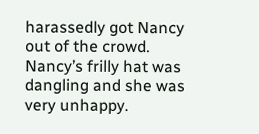harassedly got Nancy out of the crowd. Nancy’s frilly hat was dangling and she was very unhappy.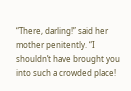“There, darling!” said her mother penitently. “I shouldn’t have brought you into such a crowded place!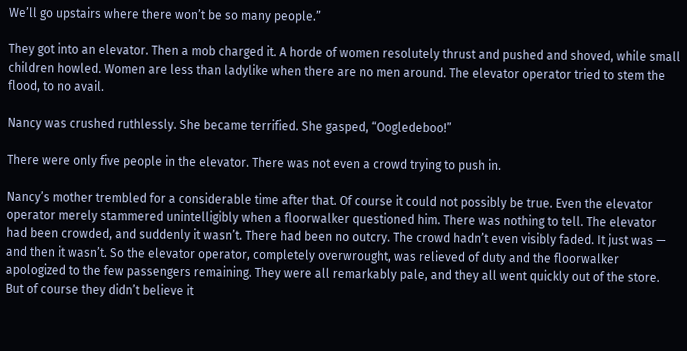We’ll go upstairs where there won’t be so many people.”

They got into an elevator. Then a mob charged it. A horde of women resolutely thrust and pushed and shoved, while small children howled. Women are less than ladylike when there are no men around. The elevator operator tried to stem the flood, to no avail.

Nancy was crushed ruthlessly. She became terrified. She gasped, “Oogledeboo!”

There were only five people in the elevator. There was not even a crowd trying to push in.

Nancy’s mother trembled for a considerable time after that. Of course it could not possibly be true. Even the elevator operator merely stammered unintelligibly when a floorwalker questioned him. There was nothing to tell. The elevator had been crowded, and suddenly it wasn’t. There had been no outcry. The crowd hadn’t even visibly faded. It just was — and then it wasn’t. So the elevator operator, completely overwrought, was relieved of duty and the floorwalker apologized to the few passengers remaining. They were all remarkably pale, and they all went quickly out of the store. But of course they didn’t believe it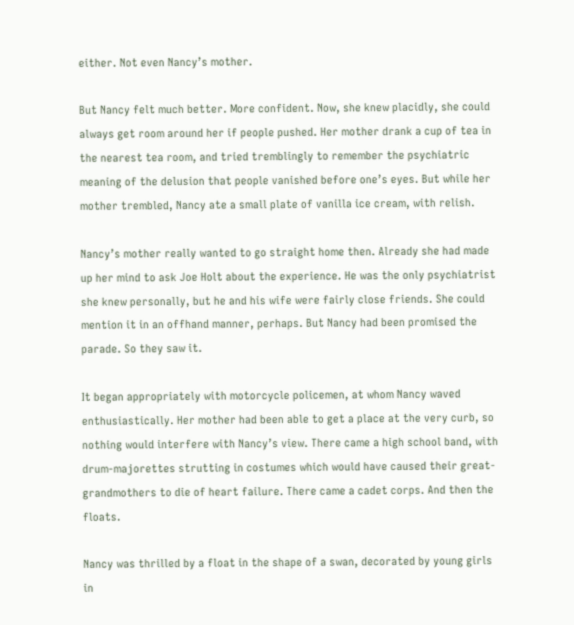either. Not even Nancy’s mother.

But Nancy felt much better. More confident. Now, she knew placidly, she could always get room around her if people pushed. Her mother drank a cup of tea in the nearest tea room, and tried tremblingly to remember the psychiatric meaning of the delusion that people vanished before one’s eyes. But while her mother trembled, Nancy ate a small plate of vanilla ice cream, with relish.

Nancy’s mother really wanted to go straight home then. Already she had made up her mind to ask Joe Holt about the experience. He was the only psychiatrist she knew personally, but he and his wife were fairly close friends. She could mention it in an offhand manner, perhaps. But Nancy had been promised the parade. So they saw it.

It began appropriately with motorcycle policemen, at whom Nancy waved enthusiastically. Her mother had been able to get a place at the very curb, so nothing would interfere with Nancy’s view. There came a high school band, with drum-majorettes strutting in costumes which would have caused their great-grandmothers to die of heart failure. There came a cadet corps. And then the floats.

Nancy was thrilled by a float in the shape of a swan, decorated by young girls in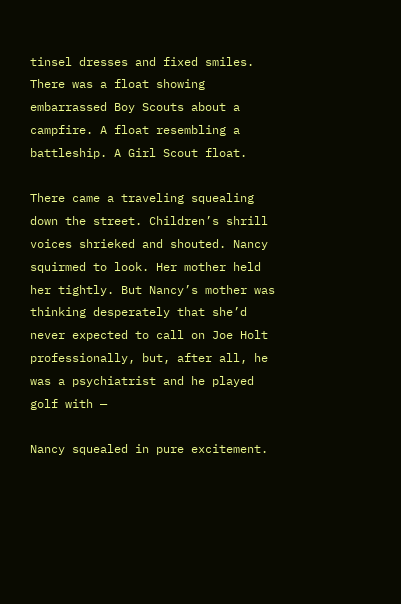tinsel dresses and fixed smiles. There was a float showing embarrassed Boy Scouts about a campfire. A float resembling a battleship. A Girl Scout float.

There came a traveling squealing down the street. Children’s shrill voices shrieked and shouted. Nancy squirmed to look. Her mother held her tightly. But Nancy’s mother was thinking desperately that she’d never expected to call on Joe Holt professionally, but, after all, he was a psychiatrist and he played golf with —

Nancy squealed in pure excitement.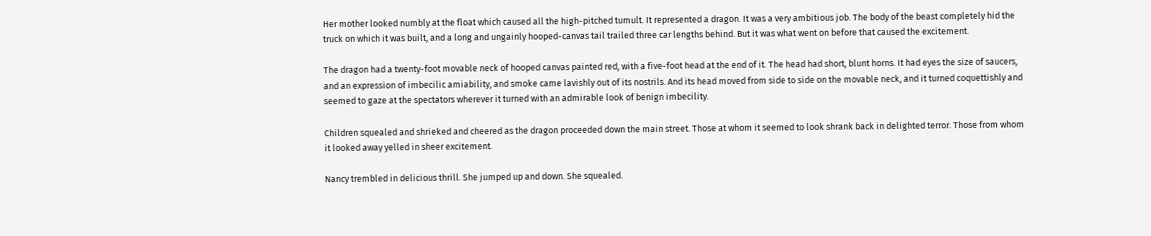Her mother looked numbly at the float which caused all the high-pitched tumult. It represented a dragon. It was a very ambitious job. The body of the beast completely hid the truck on which it was built, and a long and ungainly hooped-canvas tail trailed three car lengths behind. But it was what went on before that caused the excitement.

The dragon had a twenty-foot movable neck of hooped canvas painted red, with a five-foot head at the end of it. The head had short, blunt horns. It had eyes the size of saucers, and an expression of imbecilic amiability, and smoke came lavishly out of its nostrils. And its head moved from side to side on the movable neck, and it turned coquettishly and seemed to gaze at the spectators wherever it turned with an admirable look of benign imbecility.

Children squealed and shrieked and cheered as the dragon proceeded down the main street. Those at whom it seemed to look shrank back in delighted terror. Those from whom it looked away yelled in sheer excitement.

Nancy trembled in delicious thrill. She jumped up and down. She squealed.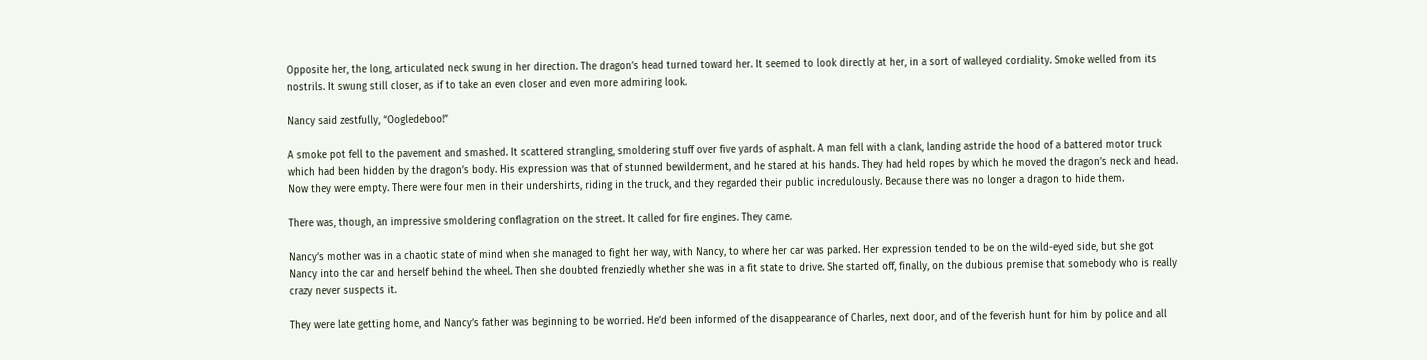Opposite her, the long, articulated neck swung in her direction. The dragon’s head turned toward her. It seemed to look directly at her, in a sort of walleyed cordiality. Smoke welled from its nostrils. It swung still closer, as if to take an even closer and even more admiring look.

Nancy said zestfully, “Oogledeboo!”

A smoke pot fell to the pavement and smashed. It scattered strangling, smoldering stuff over five yards of asphalt. A man fell with a clank, landing astride the hood of a battered motor truck which had been hidden by the dragon’s body. His expression was that of stunned bewilderment, and he stared at his hands. They had held ropes by which he moved the dragon’s neck and head. Now they were empty. There were four men in their undershirts, riding in the truck, and they regarded their public incredulously. Because there was no longer a dragon to hide them.

There was, though, an impressive smoldering conflagration on the street. It called for fire engines. They came.

Nancy’s mother was in a chaotic state of mind when she managed to fight her way, with Nancy, to where her car was parked. Her expression tended to be on the wild-eyed side, but she got Nancy into the car and herself behind the wheel. Then she doubted frenziedly whether she was in a fit state to drive. She started off, finally, on the dubious premise that somebody who is really crazy never suspects it.

They were late getting home, and Nancy’s father was beginning to be worried. He’d been informed of the disappearance of Charles, next door, and of the feverish hunt for him by police and all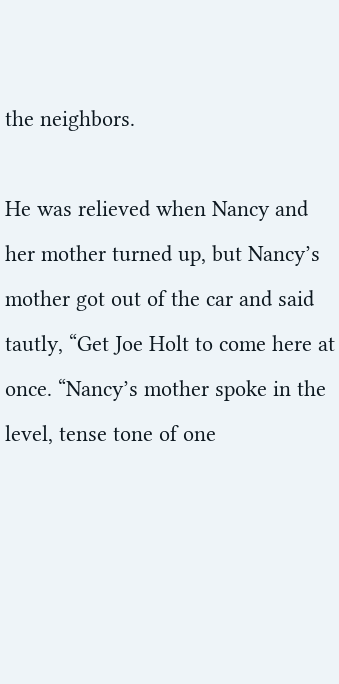the neighbors.

He was relieved when Nancy and her mother turned up, but Nancy’s mother got out of the car and said tautly, “Get Joe Holt to come here at once. “Nancy’s mother spoke in the level, tense tone of one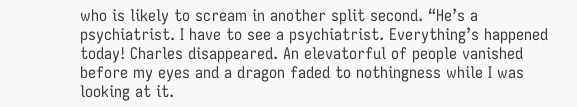who is likely to scream in another split second. “He’s a psychiatrist. I have to see a psychiatrist. Everything’s happened today! Charles disappeared. An elevatorful of people vanished before my eyes and a dragon faded to nothingness while I was looking at it.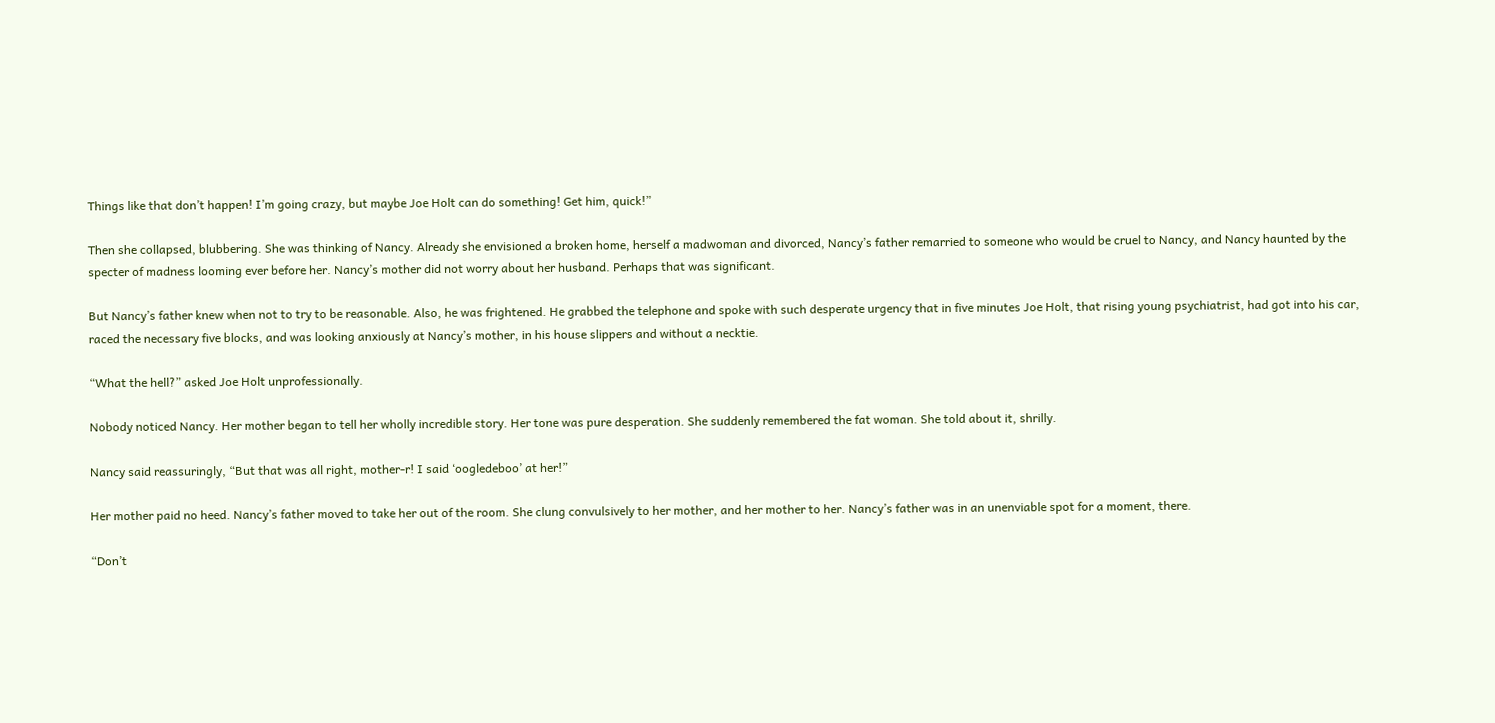Things like that don’t happen! I’m going crazy, but maybe Joe Holt can do something! Get him, quick!”

Then she collapsed, blubbering. She was thinking of Nancy. Already she envisioned a broken home, herself a madwoman and divorced, Nancy’s father remarried to someone who would be cruel to Nancy, and Nancy haunted by the specter of madness looming ever before her. Nancy’s mother did not worry about her husband. Perhaps that was significant.

But Nancy’s father knew when not to try to be reasonable. Also, he was frightened. He grabbed the telephone and spoke with such desperate urgency that in five minutes Joe Holt, that rising young psychiatrist, had got into his car, raced the necessary five blocks, and was looking anxiously at Nancy’s mother, in his house slippers and without a necktie.

“What the hell?” asked Joe Holt unprofessionally.

Nobody noticed Nancy. Her mother began to tell her wholly incredible story. Her tone was pure desperation. She suddenly remembered the fat woman. She told about it, shrilly.

Nancy said reassuringly, “But that was all right, mother-r! I said ‘oogledeboo’ at her!”

Her mother paid no heed. Nancy’s father moved to take her out of the room. She clung convulsively to her mother, and her mother to her. Nancy’s father was in an unenviable spot for a moment, there.

“Don’t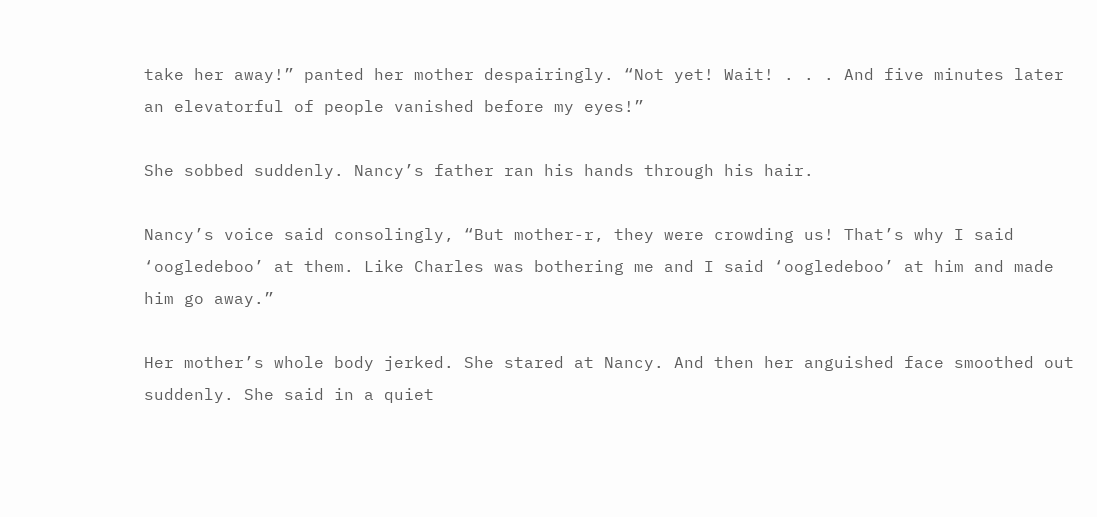take her away!” panted her mother despairingly. “Not yet! Wait! . . . And five minutes later an elevatorful of people vanished before my eyes!”

She sobbed suddenly. Nancy’s father ran his hands through his hair.

Nancy’s voice said consolingly, “But mother-r, they were crowding us! That’s why I said ‘oogledeboo’ at them. Like Charles was bothering me and I said ‘oogledeboo’ at him and made him go away.”

Her mother’s whole body jerked. She stared at Nancy. And then her anguished face smoothed out suddenly. She said in a quiet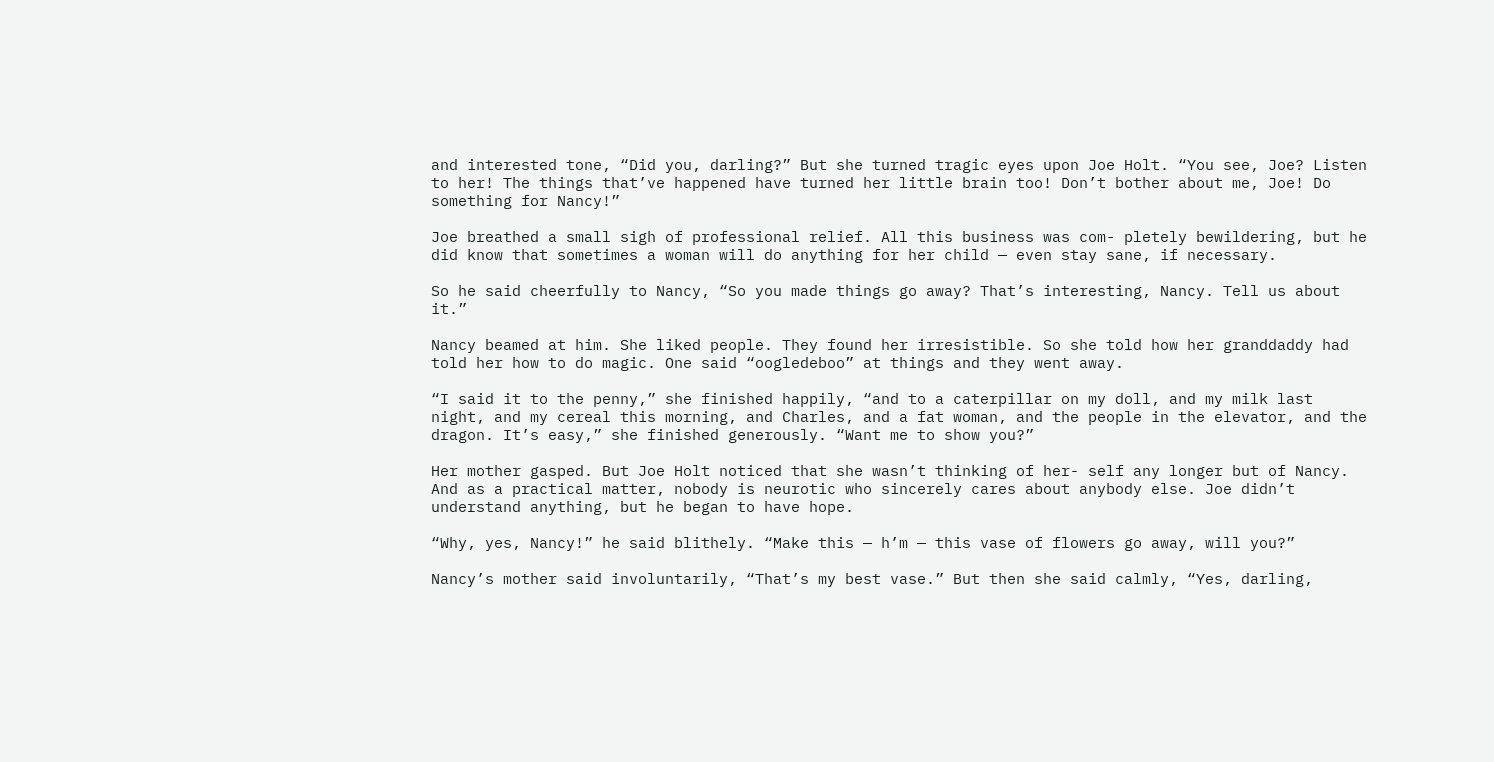and interested tone, “Did you, darling?” But she turned tragic eyes upon Joe Holt. “You see, Joe? Listen to her! The things that’ve happened have turned her little brain too! Don’t bother about me, Joe! Do something for Nancy!”

Joe breathed a small sigh of professional relief. All this business was com- pletely bewildering, but he did know that sometimes a woman will do anything for her child — even stay sane, if necessary.

So he said cheerfully to Nancy, “So you made things go away? That’s interesting, Nancy. Tell us about it.”

Nancy beamed at him. She liked people. They found her irresistible. So she told how her granddaddy had told her how to do magic. One said “oogledeboo” at things and they went away.

“I said it to the penny,” she finished happily, “and to a caterpillar on my doll, and my milk last night, and my cereal this morning, and Charles, and a fat woman, and the people in the elevator, and the dragon. It’s easy,” she finished generously. “Want me to show you?”

Her mother gasped. But Joe Holt noticed that she wasn’t thinking of her- self any longer but of Nancy. And as a practical matter, nobody is neurotic who sincerely cares about anybody else. Joe didn’t understand anything, but he began to have hope.

“Why, yes, Nancy!” he said blithely. “Make this — h’m — this vase of flowers go away, will you?”

Nancy’s mother said involuntarily, “That’s my best vase.” But then she said calmly, “Yes, darling,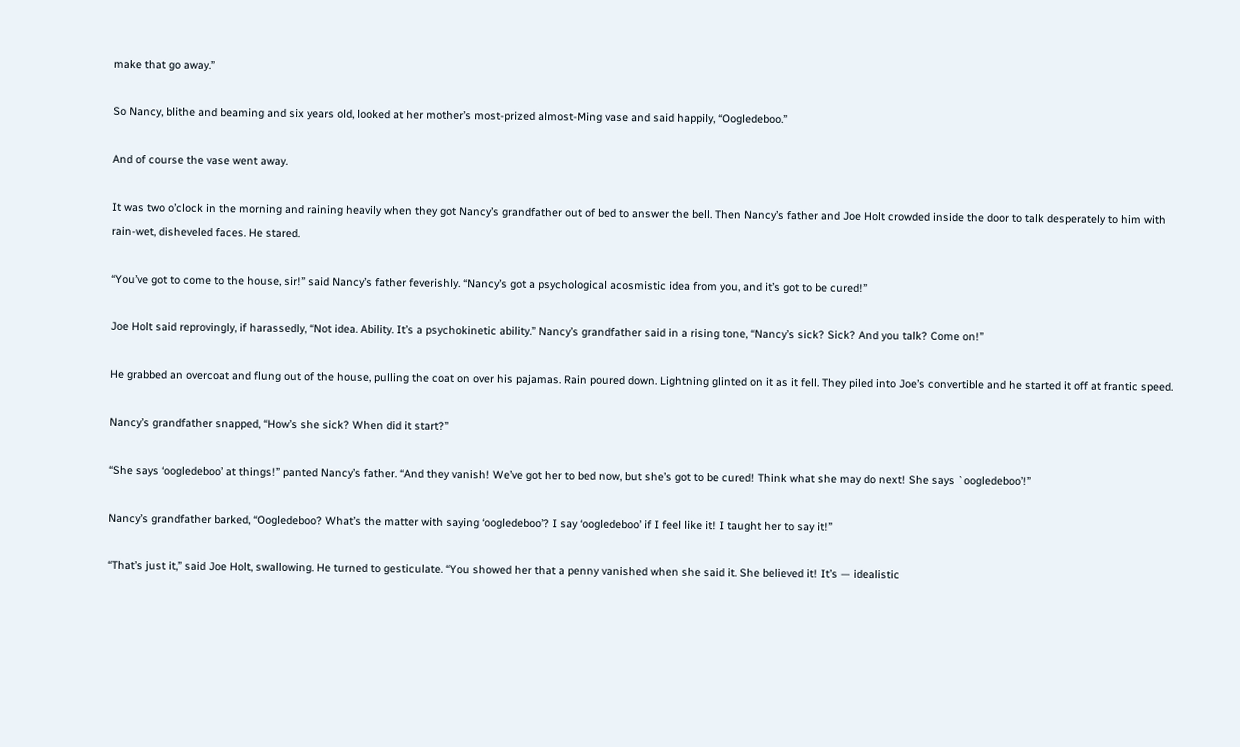make that go away.”

So Nancy, blithe and beaming and six years old, looked at her mother’s most-prized almost-Ming vase and said happily, “Oogledeboo.”

And of course the vase went away.

It was two o’clock in the morning and raining heavily when they got Nancy’s grandfather out of bed to answer the bell. Then Nancy’s father and Joe Holt crowded inside the door to talk desperately to him with rain-wet, disheveled faces. He stared.

“You’ve got to come to the house, sir!” said Nancy’s father feverishly. “Nancy’s got a psychological acosmistic idea from you, and it’s got to be cured!”

Joe Holt said reprovingly, if harassedly, “Not idea. Ability. It’s a psychokinetic ability.” Nancy’s grandfather said in a rising tone, “Nancy’s sick? Sick? And you talk? Come on!”

He grabbed an overcoat and flung out of the house, pulling the coat on over his pajamas. Rain poured down. Lightning glinted on it as it fell. They piled into Joe’s convertible and he started it off at frantic speed.

Nancy’s grandfather snapped, “How’s she sick? When did it start?”

“She says ‘oogledeboo’ at things!” panted Nancy’s father. “And they vanish! We’ve got her to bed now, but she’s got to be cured! Think what she may do next! She says `oogledeboo’!”

Nancy’s grandfather barked, “Oogledeboo? What’s the matter with saying ‘oogledeboo’? I say ‘oogledeboo’ if I feel like it! I taught her to say it!”

“That’s just it,” said Joe Holt, swallowing. He turned to gesticulate. “You showed her that a penny vanished when she said it. She believed it! It’s — idealistic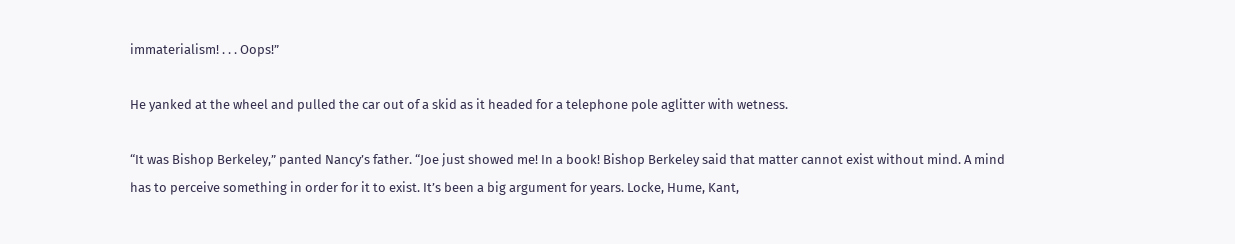immaterialism! . . . Oops!”

He yanked at the wheel and pulled the car out of a skid as it headed for a telephone pole aglitter with wetness.

“It was Bishop Berkeley,” panted Nancy’s father. “Joe just showed me! In a book! Bishop Berkeley said that matter cannot exist without mind. A mind has to perceive something in order for it to exist. It’s been a big argument for years. Locke, Hume, Kant,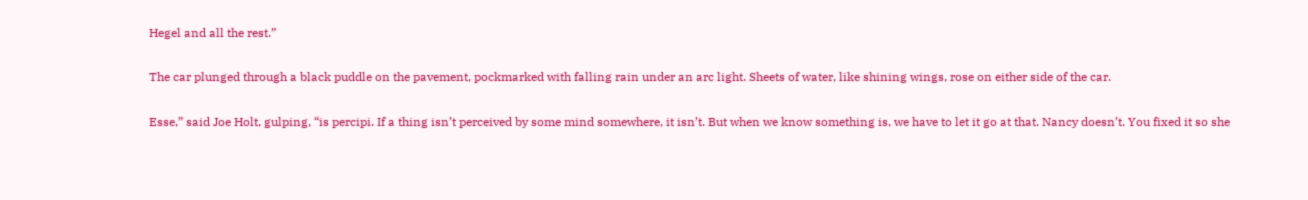Hegel and all the rest.”

The car plunged through a black puddle on the pavement, pockmarked with falling rain under an arc light. Sheets of water, like shining wings, rose on either side of the car.

Esse,” said Joe Holt, gulping, “is percipi. If a thing isn’t perceived by some mind somewhere, it isn’t. But when we know something is, we have to let it go at that. Nancy doesn’t. You fixed it so she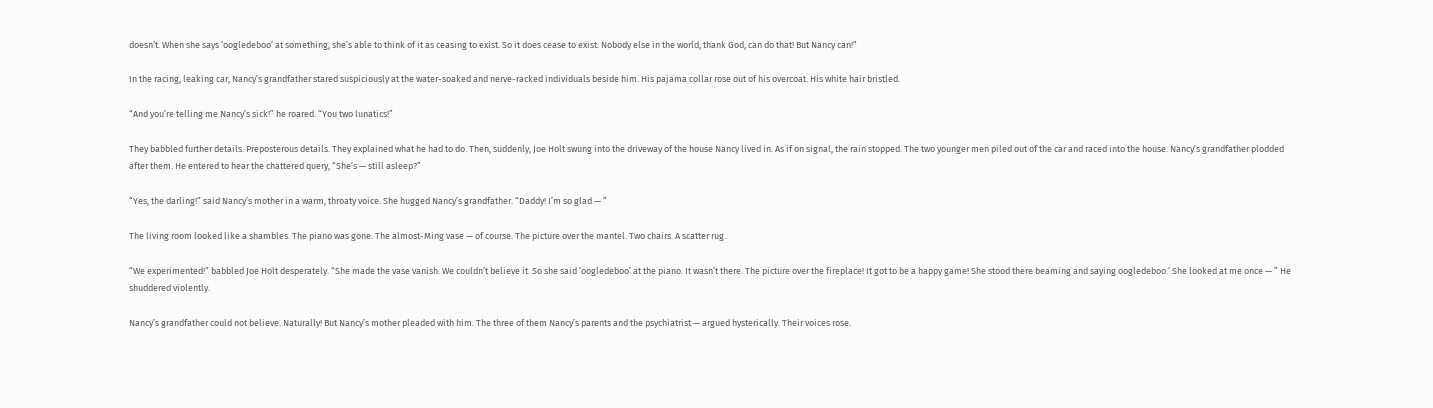doesn’t. When she says ‘oogledeboo’ at something, she’s able to think of it as ceasing to exist. So it does cease to exist. Nobody else in the world, thank God, can do that! But Nancy can!”

In the racing, leaking car, Nancy’s grandfather stared suspiciously at the water-soaked and nerve-racked individuals beside him. His pajama collar rose out of his overcoat. His white hair bristled.

“And you’re telling me Nancy’s sick!” he roared. “You two lunatics!”

They babbled further details. Preposterous details. They explained what he had to do. Then, suddenly, Joe Holt swung into the driveway of the house Nancy lived in. As if on signal, the rain stopped. The two younger men piled out of the car and raced into the house. Nancy’s grandfather plodded after them. He entered to hear the chattered query, “She’s — still asleep?”

“Yes, the darling!” said Nancy’s mother in a warm, throaty voice. She hugged Nancy’s grandfather. “Daddy! I’m so glad — ”

The living room looked like a shambles. The piano was gone. The almost-Ming vase — of course. The picture over the mantel. Two chairs. A scatter rug.

“We experimented!” babbled Joe Holt desperately. “She made the vase vanish. We couldn’t believe it. So she said ‘oogledeboo’ at the piano. It wasn’t there. The picture over the fireplace! It got to be a happy game! She stood there beaming and saying oogledeboo.’ She looked at me once — ” He shuddered violently.

Nancy’s grandfather could not believe. Naturally! But Nancy’s mother pleaded with him. The three of them Nancy’s parents and the psychiatrist — argued hysterically. Their voices rose.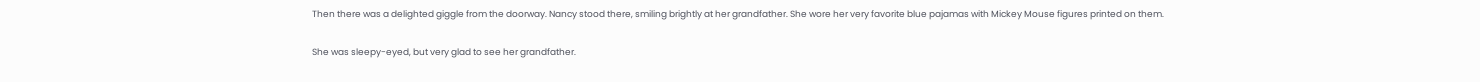Then there was a delighted giggle from the doorway. Nancy stood there, smiling brightly at her grandfather. She wore her very favorite blue pajamas with Mickey Mouse figures printed on them.

She was sleepy-eyed, but very glad to see her grandfather.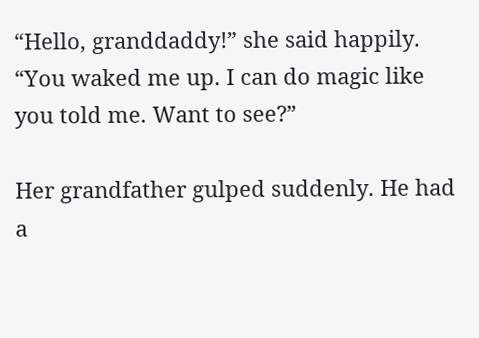“Hello, granddaddy!” she said happily. “You waked me up. I can do magic like you told me. Want to see?”

Her grandfather gulped suddenly. He had a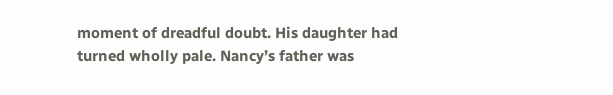moment of dreadful doubt. His daughter had turned wholly pale. Nancy’s father was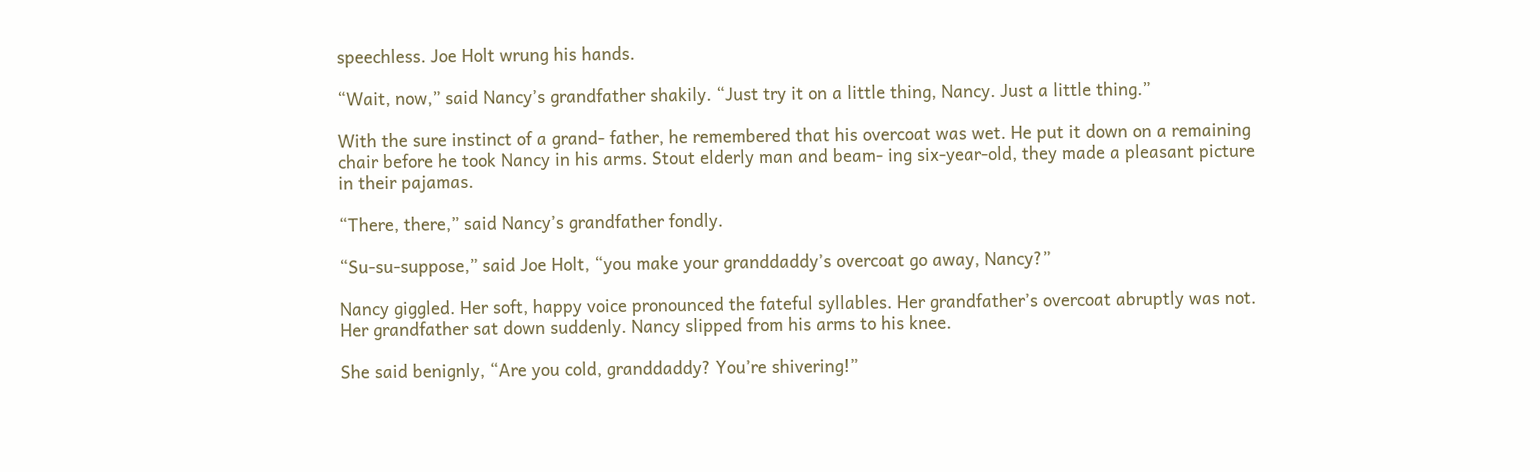speechless. Joe Holt wrung his hands.

“Wait, now,” said Nancy’s grandfather shakily. “Just try it on a little thing, Nancy. Just a little thing.”

With the sure instinct of a grand- father, he remembered that his overcoat was wet. He put it down on a remaining chair before he took Nancy in his arms. Stout elderly man and beam- ing six-year-old, they made a pleasant picture in their pajamas.

“There, there,” said Nancy’s grandfather fondly.

“Su-su-suppose,” said Joe Holt, “you make your granddaddy’s overcoat go away, Nancy?”

Nancy giggled. Her soft, happy voice pronounced the fateful syllables. Her grandfather’s overcoat abruptly was not. Her grandfather sat down suddenly. Nancy slipped from his arms to his knee.

She said benignly, “Are you cold, granddaddy? You’re shivering!”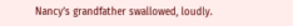Nancy’s grandfather swallowed, loudly.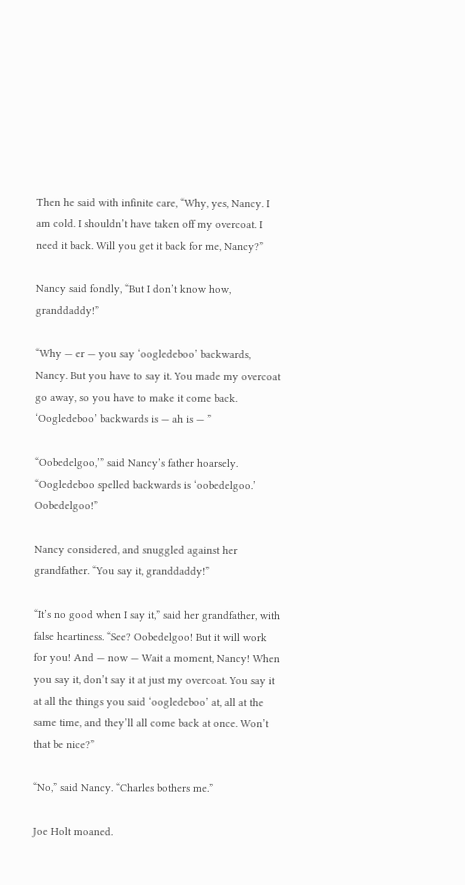Then he said with infinite care, “Why, yes, Nancy. I am cold. I shouldn’t have taken off my overcoat. I need it back. Will you get it back for me, Nancy?”

Nancy said fondly, “But I don’t know how, granddaddy!”

“Why — er — you say ‘oogledeboo’ backwards, Nancy. But you have to say it. You made my overcoat go away, so you have to make it come back. ‘Oogledeboo’ backwards is — ah is — ”

“Oobedelgoo,’” said Nancy’s father hoarsely. “Oogledeboo spelled backwards is ‘oobedelgoo.’ Oobedelgoo!”

Nancy considered, and snuggled against her grandfather. “You say it, granddaddy!”

“It’s no good when I say it,” said her grandfather, with false heartiness. “See? Oobedelgoo! But it will work for you! And — now — Wait a moment, Nancy! When you say it, don’t say it at just my overcoat. You say it at all the things you said ‘oogledeboo’ at, all at the same time, and they’ll all come back at once. Won’t that be nice?”

“No,” said Nancy. “Charles bothers me.”

Joe Holt moaned.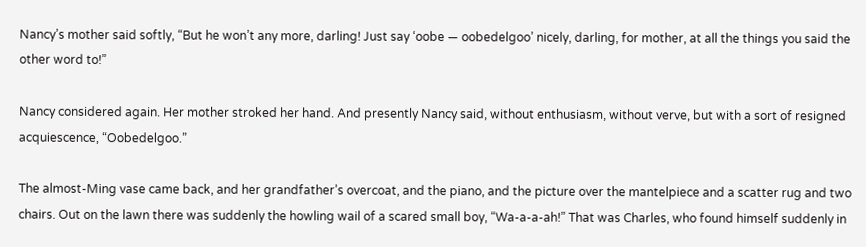Nancy’s mother said softly, “But he won’t any more, darling! Just say ‘oobe — oobedelgoo’ nicely, darling, for mother, at all the things you said the other word to!”

Nancy considered again. Her mother stroked her hand. And presently Nancy said, without enthusiasm, without verve, but with a sort of resigned acquiescence, “Oobedelgoo.”

The almost-Ming vase came back, and her grandfather’s overcoat, and the piano, and the picture over the mantelpiece and a scatter rug and two chairs. Out on the lawn there was suddenly the howling wail of a scared small boy, “Wa-a-a-ah!” That was Charles, who found himself suddenly in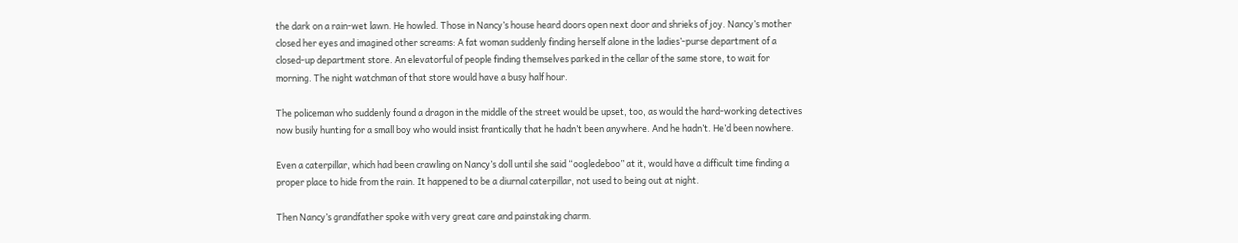the dark on a rain-wet lawn. He howled. Those in Nancy’s house heard doors open next door and shrieks of joy. Nancy’s mother closed her eyes and imagined other screams: A fat woman suddenly finding herself alone in the ladies’-purse department of a closed-up department store. An elevatorful of people finding themselves parked in the cellar of the same store, to wait for morning. The night watchman of that store would have a busy half hour.

The policeman who suddenly found a dragon in the middle of the street would be upset, too, as would the hard-working detectives now busily hunting for a small boy who would insist frantically that he hadn’t been anywhere. And he hadn’t. He’d been nowhere.

Even a caterpillar, which had been crawling on Nancy’s doll until she said “oogledeboo” at it, would have a difficult time finding a proper place to hide from the rain. It happened to be a diurnal caterpillar, not used to being out at night.

Then Nancy’s grandfather spoke with very great care and painstaking charm.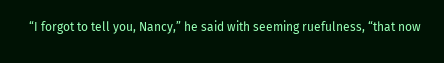“I forgot to tell you, Nancy,” he said with seeming ruefulness, “that now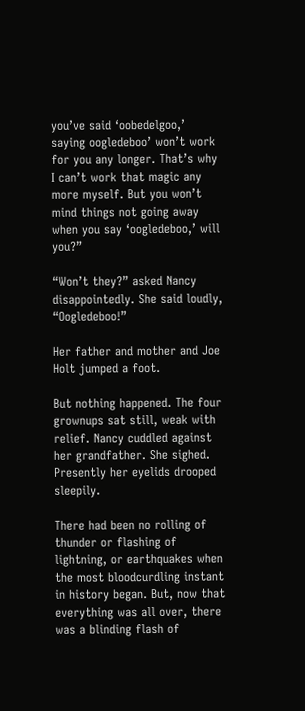you’ve said ‘oobedelgoo,’ saying oogledeboo’ won’t work for you any longer. That’s why I can’t work that magic any more myself. But you won’t mind things not going away when you say ‘oogledeboo,’ will you?”

“Won’t they?” asked Nancy disappointedly. She said loudly, “Oogledeboo!”

Her father and mother and Joe Holt jumped a foot.

But nothing happened. The four grownups sat still, weak with relief. Nancy cuddled against her grandfather. She sighed. Presently her eyelids drooped sleepily.

There had been no rolling of thunder or flashing of lightning, or earthquakes when the most bloodcurdling instant in history began. But, now that everything was all over, there was a blinding flash of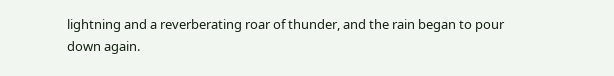lightning and a reverberating roar of thunder, and the rain began to pour down again.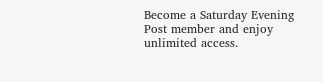Become a Saturday Evening Post member and enjoy unlimited access.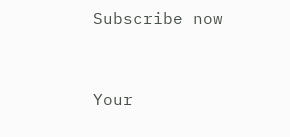Subscribe now


Your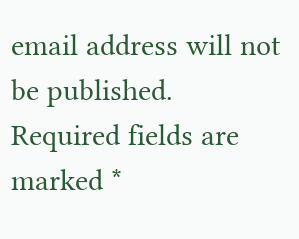email address will not be published. Required fields are marked *